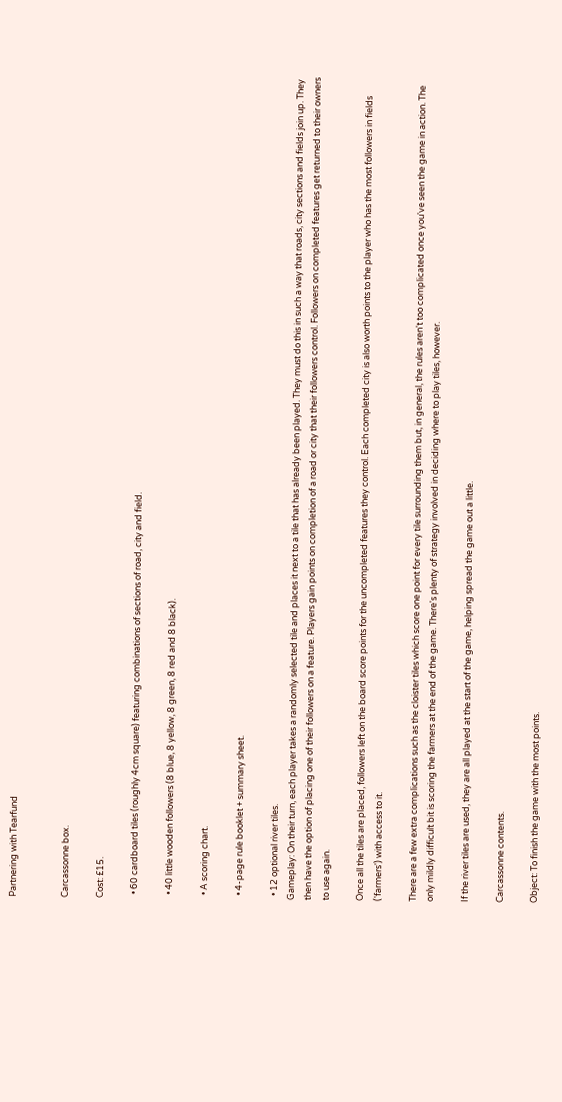Partnering with Tearfund


Carcassonne box.

Cost: £15.

  • 60 cardboard tiles (roughly 4cm square) featuring combinations of sections of road, city and field.

  • 40 little wooden followers (8 blue, 8 yellow, 8 green, 8 red and 8 black).

  • A scoring chart.

  • 4-page rule booklet + summary sheet.

  • 12 optional river tiles.
Gameplay: On their turn, each player takes a randomly selected tile and places it next to a tile that has already been played. They must do this in such a way that roads, city sections and fields join up. They then have the option of placing one of their followers on a feature. Players gain points on completion of a road or city that their followers control. Followers on completed features get returned to their owners to use again.

Once all the tiles are placed, followers left on the board score points for the uncompleted features they control. Each completed city is also worth points to the player who has the most followers in fields ('farmers') with access to it.

There are a few extra complications such as the cloister tiles which score one point for every tile surrounding them but, in general, the rules aren't too complicated once you've seen the game in action. The only mildly difficult bit is scoring the farmers at the end of the game. There's plenty of strategy involved in deciding where to play tiles, however.

If the river tiles are used, they are all played at the start of the game, helping spread the game out a little.

Carcassonne contents.

Object: To finish the game with the most points.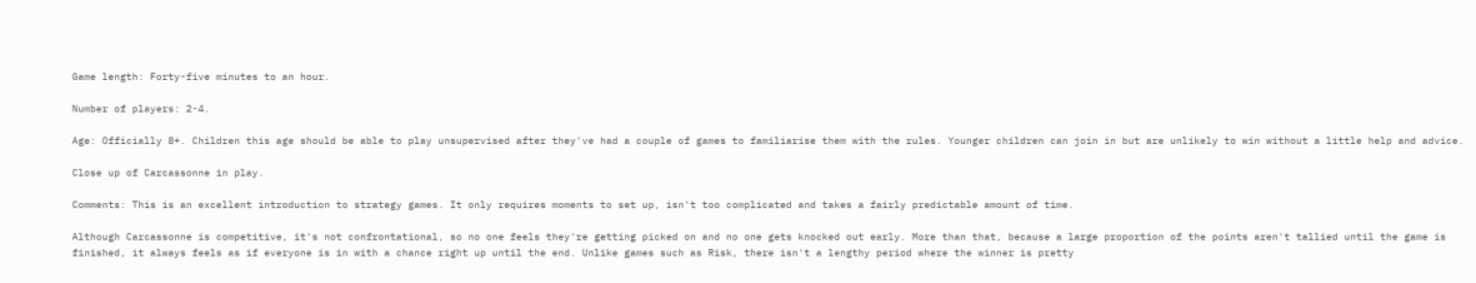Game length: Forty-five minutes to an hour.

Number of players: 2-4.

Age: Officially 8+. Children this age should be able to play unsupervised after they've had a couple of games to familiarise them with the rules. Younger children can join in but are unlikely to win without a little help and advice.

Close up of Carcassonne in play.

Comments: This is an excellent introduction to strategy games. It only requires moments to set up, isn't too complicated and takes a fairly predictable amount of time.

Although Carcassonne is competitive, it's not confrontational, so no one feels they're getting picked on and no one gets knocked out early. More than that, because a large proportion of the points aren't tallied until the game is finished, it always feels as if everyone is in with a chance right up until the end. Unlike games such as Risk, there isn't a lengthy period where the winner is pretty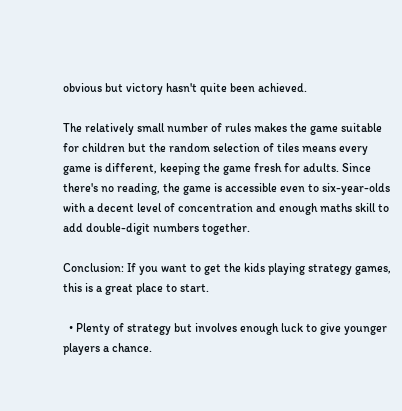obvious but victory hasn't quite been achieved.

The relatively small number of rules makes the game suitable for children but the random selection of tiles means every game is different, keeping the game fresh for adults. Since there's no reading, the game is accessible even to six-year-olds with a decent level of concentration and enough maths skill to add double-digit numbers together.

Conclusion: If you want to get the kids playing strategy games, this is a great place to start.

  • Plenty of strategy but involves enough luck to give younger players a chance.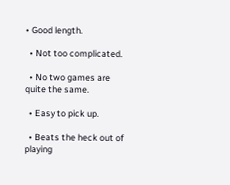• Good length.

  • Not too complicated.

  • No two games are quite the same.

  • Easy to pick up.

  • Beats the heck out of playing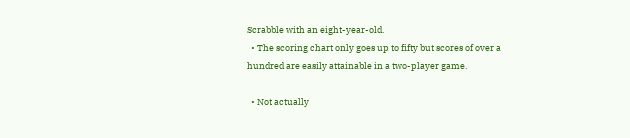Scrabble with an eight-year-old.
  • The scoring chart only goes up to fifty but scores of over a hundred are easily attainable in a two-player game.

  • Not actually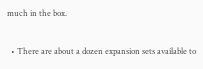much in the box.

  • There are about a dozen expansion sets available to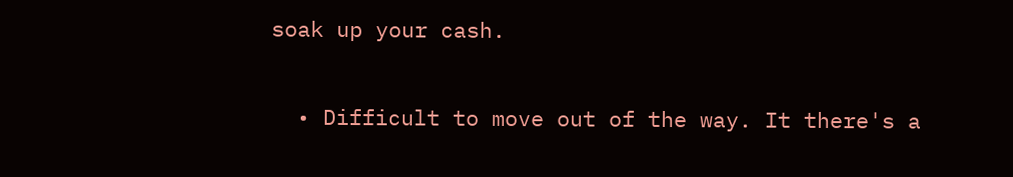soak up your cash.

  • Difficult to move out of the way. It there's a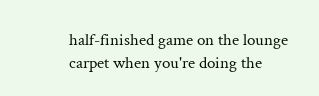half-finished game on the lounge carpet when you're doing the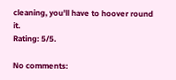cleaning, you'll have to hoover round it.
Rating: 5/5.

No comments: